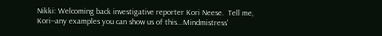Nikki: Welcoming back investigative reporter Kori Neese.  Tell me, Kori--any examples you can show us of this...Mindmistress'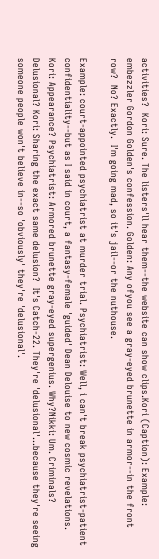activities?  Kori: Sure. The listers'll hear them--the website can show clips.Kori (Caption): Example: embezzler Gordon Golden's confession. Golden: Any ofyou see a gray-eyed brunette in armor--in the front row?  No? Exactly.  I'm going mad, so it's jail--or the nuthouse.

Example: court-appointed psychiatrist at murder trial. Psychiatrist: Well, i can't break psychiatrist-patient confidentiality--but as I said in court, a fantasy-female 'guided' Dean Delouise to new cosmic revelations. Kori: Appearance? Psychiatrist: Armored brunette gray-eyed supergenius. Why?Nikki: Um. Criminals? Delusional? Kori: Sharing the exact same delusion?  It's Catch-22. They're 'delusional'...because they're seeing someone people won't believe in--so 'obviously' they're 'delusional'.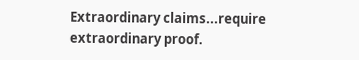Extraordinary claims...require extraordinary proof.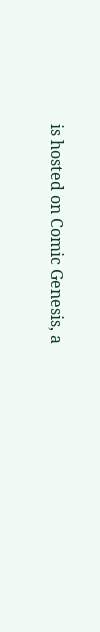is hosted on Comic Genesis, a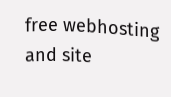free webhosting and site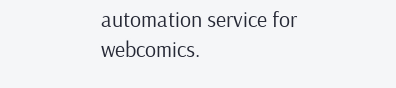automation service for webcomics.